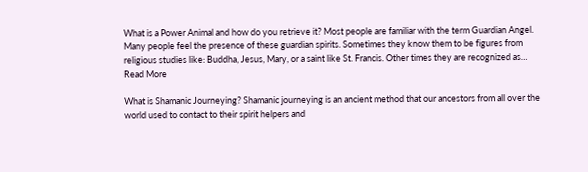What is a Power Animal and how do you retrieve it? Most people are familiar with the term Guardian Angel. Many people feel the presence of these guardian spirits. Sometimes they know them to be figures from religious studies like: Buddha, Jesus, Mary, or a saint like St. Francis. Other times they are recognized as… Read More

What is Shamanic Journeying? Shamanic journeying is an ancient method that our ancestors from all over the world used to contact to their spirit helpers and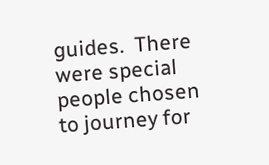guides.  There were special people chosen to journey for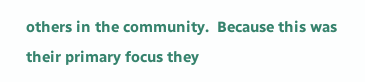others in the community.  Because this was their primary focus they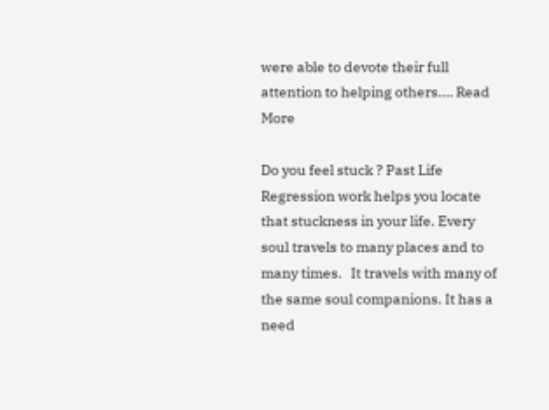were able to devote their full attention to helping others.… Read More

Do you feel stuck ? Past Life Regression work helps you locate that stuckness in your life. Every soul travels to many places and to many times.   It travels with many of the same soul companions. It has a need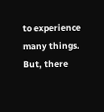to experience many things. But, there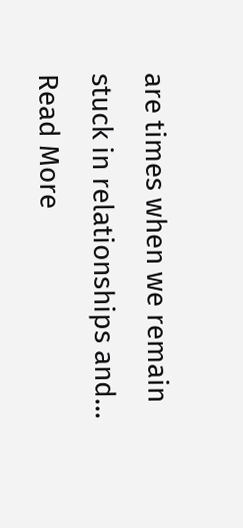are times when we remain stuck in relationships and… Read More